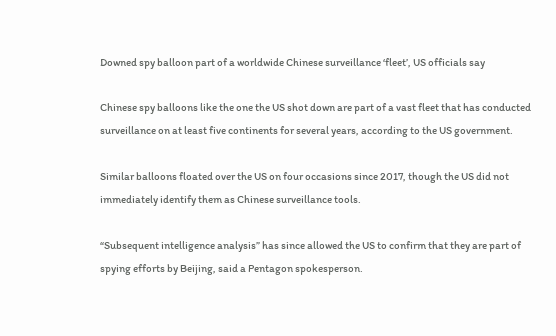Downed spy balloon part of a worldwide Chinese surveillance ‘fleet’, US officials say

Chinese spy balloons like the one the US shot down are part of a vast fleet that has conducted surveillance on at least five continents for several years, according to the US government.

Similar balloons floated over the US on four occasions since 2017, though the US did not immediately identify them as Chinese surveillance tools.

“Subsequent intelligence analysis” has since allowed the US to confirm that they are part of spying efforts by Beijing, said a Pentagon spokesperson.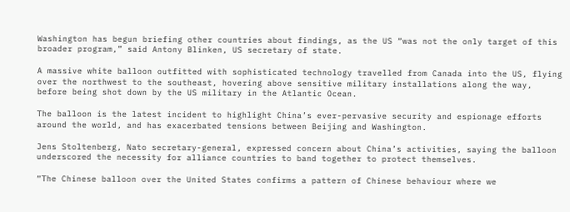Washington has begun briefing other countries about findings, as the US “was not the only target of this broader program,” said Antony Blinken, US secretary of state.

A massive white balloon outfitted with sophisticated technology travelled from Canada into the US, flying over the northwest to the southeast, hovering above sensitive military installations along the way, before being shot down by the US military in the Atlantic Ocean.

The balloon is the latest incident to highlight China’s ever-pervasive security and espionage efforts around the world, and has exacerbated tensions between Beijing and Washington.

Jens Stoltenberg, Nato secretary-general, expressed concern about China’s activities, saying the balloon underscored the necessity for alliance countries to band together to protect themselves.

“The Chinese balloon over the United States confirms a pattern of Chinese behaviour where we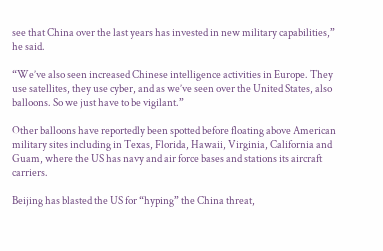see that China over the last years has invested in new military capabilities,” he said.

“We’ve also seen increased Chinese intelligence activities in Europe. They use satellites, they use cyber, and as we’ve seen over the United States, also balloons. So we just have to be vigilant.”

Other balloons have reportedly been spotted before floating above American military sites including in Texas, Florida, Hawaii, Virginia, California and Guam, where the US has navy and air force bases and stations its aircraft carriers.

Beijing has blasted the US for “hyping” the China threat,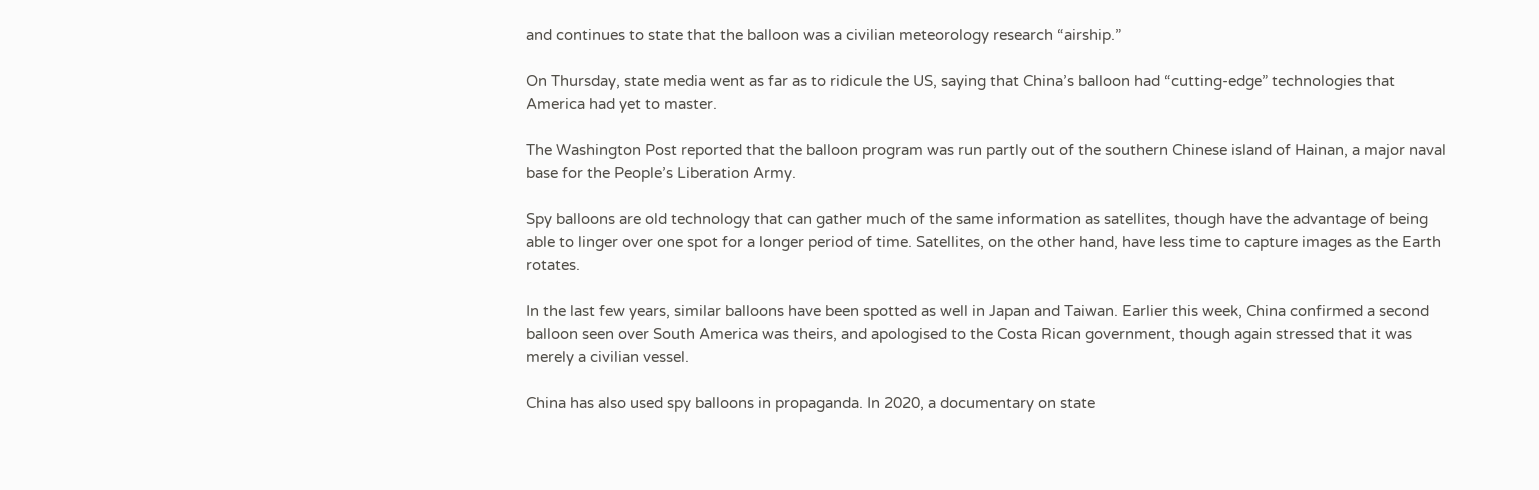and continues to state that the balloon was a civilian meteorology research “airship.”

On Thursday, state media went as far as to ridicule the US, saying that China’s balloon had “cutting-edge” technologies that America had yet to master.

The Washington Post reported that the balloon program was run partly out of the southern Chinese island of Hainan, a major naval base for the People’s Liberation Army.

Spy balloons are old technology that can gather much of the same information as satellites, though have the advantage of being able to linger over one spot for a longer period of time. Satellites, on the other hand, have less time to capture images as the Earth rotates.

In the last few years, similar balloons have been spotted as well in Japan and Taiwan. Earlier this week, China confirmed a second balloon seen over South America was theirs, and apologised to the Costa Rican government, though again stressed that it was merely a civilian vessel.

China has also used spy balloons in propaganda. In 2020, a documentary on state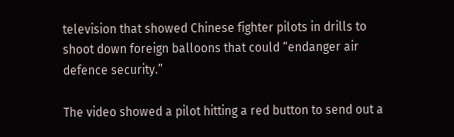television that showed Chinese fighter pilots in drills to shoot down foreign balloons that could “endanger air defence security.”

The video showed a pilot hitting a red button to send out a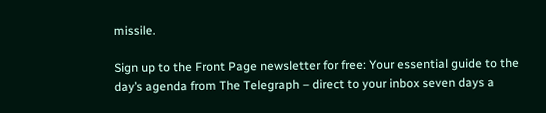missile.

Sign up to the Front Page newsletter for free: Your essential guide to the day’s agenda from The Telegraph – direct to your inbox seven days a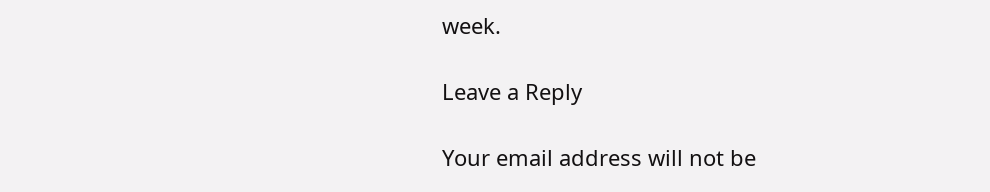week.

Leave a Reply

Your email address will not be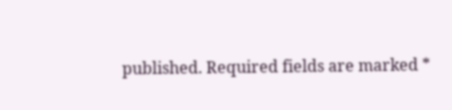published. Required fields are marked *